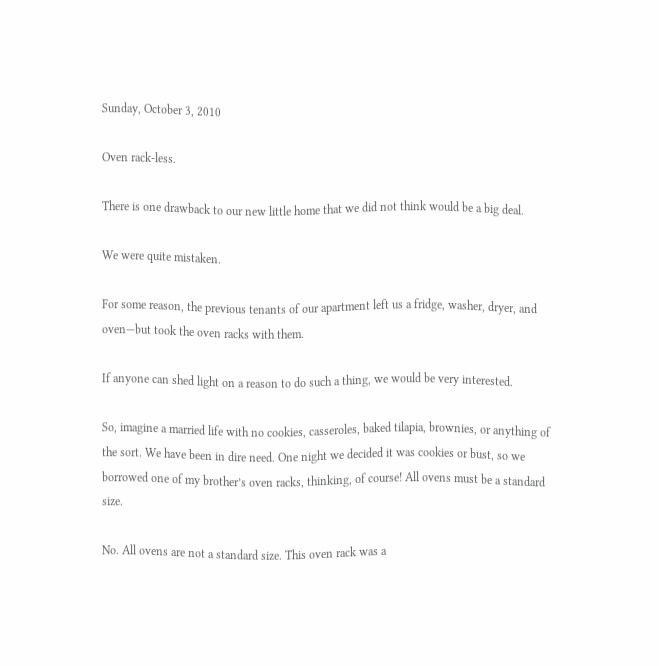Sunday, October 3, 2010

Oven rack-less.

There is one drawback to our new little home that we did not think would be a big deal.

We were quite mistaken.

For some reason, the previous tenants of our apartment left us a fridge, washer, dryer, and oven—but took the oven racks with them.

If anyone can shed light on a reason to do such a thing, we would be very interested.

So, imagine a married life with no cookies, casseroles, baked tilapia, brownies, or anything of the sort. We have been in dire need. One night we decided it was cookies or bust, so we borrowed one of my brother’s oven racks, thinking, of course! All ovens must be a standard size.

No. All ovens are not a standard size. This oven rack was a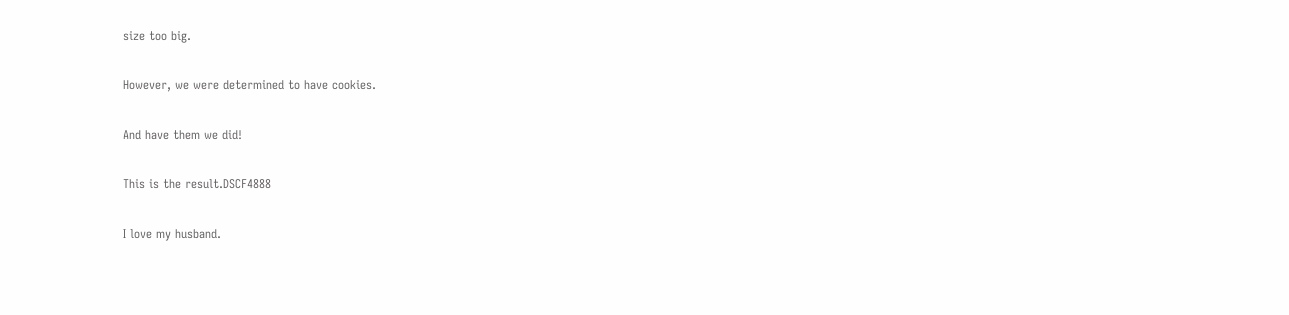size too big.

However, we were determined to have cookies.

And have them we did!

This is the result.DSCF4888

I love my husband.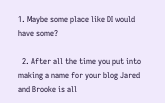1. Maybe some place like DI would have some?

  2. After all the time you put into making a name for your blog Jared and Brooke is all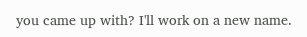you came up with? I'll work on a new name.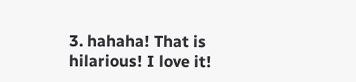3. hahaha! That is hilarious! I love it!